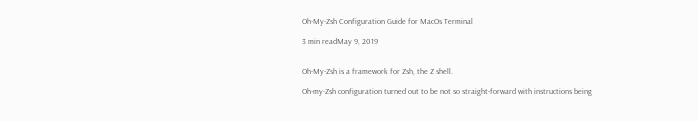Oh-My-Zsh Configuration Guide for MacOs Terminal

3 min readMay 9, 2019


Oh-My-Zsh is a framework for Zsh, the Z shell.

Oh-my-Zsh configuration turned out to be not so straight-forward with instructions being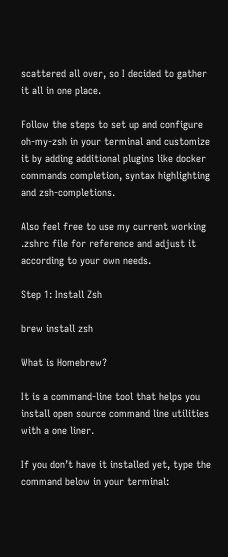scattered all over, so I decided to gather it all in one place.

Follow the steps to set up and configure oh-my-zsh in your terminal and customize it by adding additional plugins like docker commands completion, syntax highlighting and zsh-completions.

Also feel free to use my current working .zshrc file for reference and adjust it according to your own needs.

Step 1: Install Zsh

brew install zsh

What is Homebrew?

It is a command-line tool that helps you install open source command line utilities with a one liner.

If you don’t have it installed yet, type the command below in your terminal: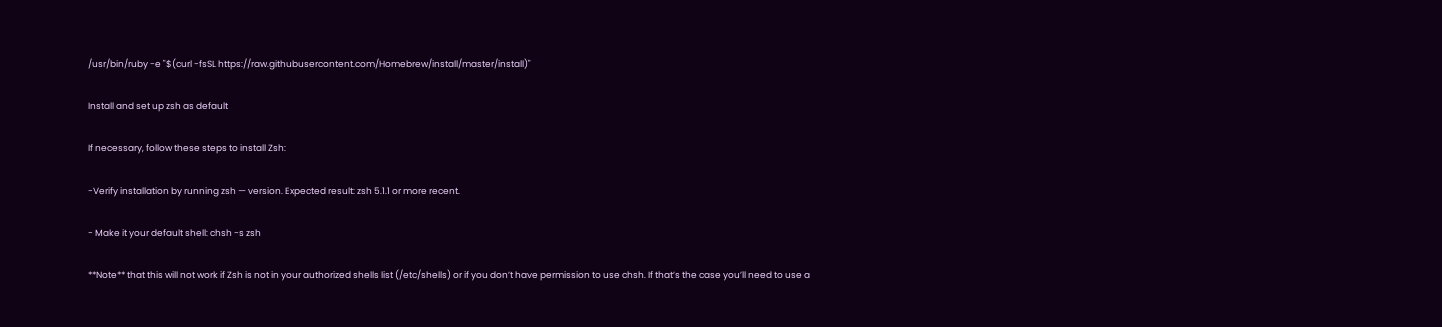/usr/bin/ruby -e "$(curl -fsSL https://raw.githubusercontent.com/Homebrew/install/master/install)"

Install and set up zsh as default

If necessary, follow these steps to install Zsh:

-Verify installation by running zsh — version. Expected result: zsh 5.1.1 or more recent.

- Make it your default shell: chsh -s zsh

**Note** that this will not work if Zsh is not in your authorized shells list (/etc/shells) or if you don’t have permission to use chsh. If that’s the case you’ll need to use a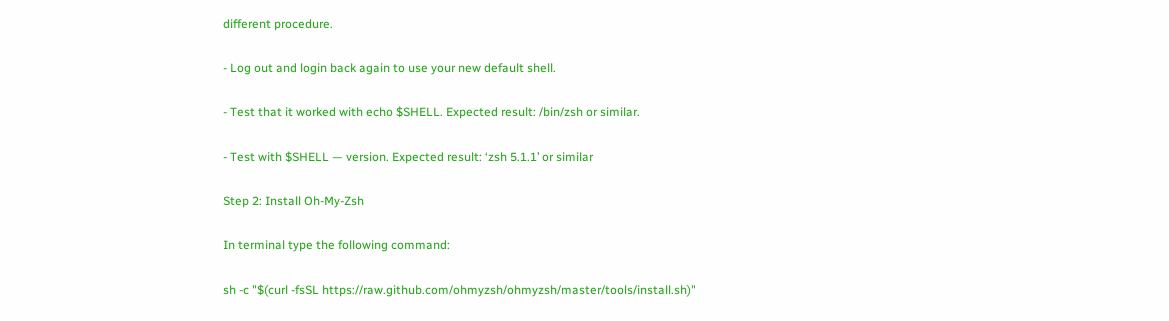different procedure.

- Log out and login back again to use your new default shell.

- Test that it worked with echo $SHELL. Expected result: /bin/zsh or similar.

- Test with $SHELL — version. Expected result: ‘zsh 5.1.1’ or similar

Step 2: Install Oh-My-Zsh

In terminal type the following command:

sh -c "$(curl -fsSL https://raw.github.com/ohmyzsh/ohmyzsh/master/tools/install.sh)"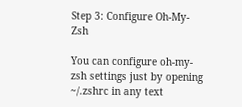Step 3: Configure Oh-My-Zsh

You can configure oh-my-zsh settings just by opening ~/.zshrc in any text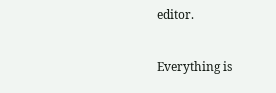editor.


Everything is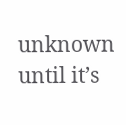unknown until it’s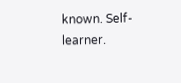known. Self-learner.